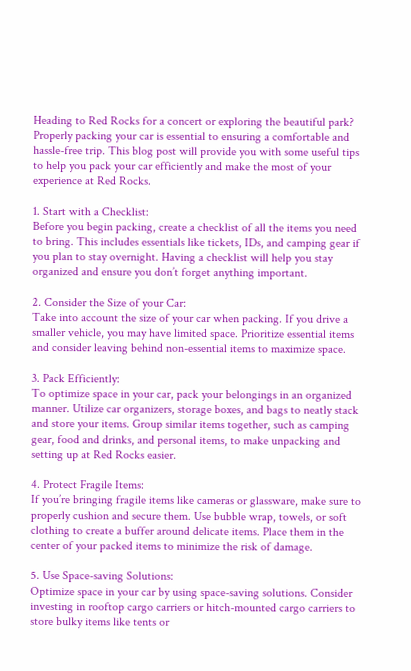Heading to Red Rocks for a concert or exploring the beautiful park? Properly packing your car is essential to ensuring a comfortable and hassle-free trip. This blog post will provide you with some useful tips to help you pack your car efficiently and make the most of your experience at Red Rocks.

1. Start with a Checklist:
Before you begin packing, create a checklist of all the items you need to bring. This includes essentials like tickets, IDs, and camping gear if you plan to stay overnight. Having a checklist will help you stay organized and ensure you don’t forget anything important.

2. Consider the Size of your Car:
Take into account the size of your car when packing. If you drive a smaller vehicle, you may have limited space. Prioritize essential items and consider leaving behind non-essential items to maximize space.

3. Pack Efficiently:
To optimize space in your car, pack your belongings in an organized manner. Utilize car organizers, storage boxes, and bags to neatly stack and store your items. Group similar items together, such as camping gear, food and drinks, and personal items, to make unpacking and setting up at Red Rocks easier.

4. Protect Fragile Items:
If you’re bringing fragile items like cameras or glassware, make sure to properly cushion and secure them. Use bubble wrap, towels, or soft clothing to create a buffer around delicate items. Place them in the center of your packed items to minimize the risk of damage.

5. Use Space-saving Solutions:
Optimize space in your car by using space-saving solutions. Consider investing in rooftop cargo carriers or hitch-mounted cargo carriers to store bulky items like tents or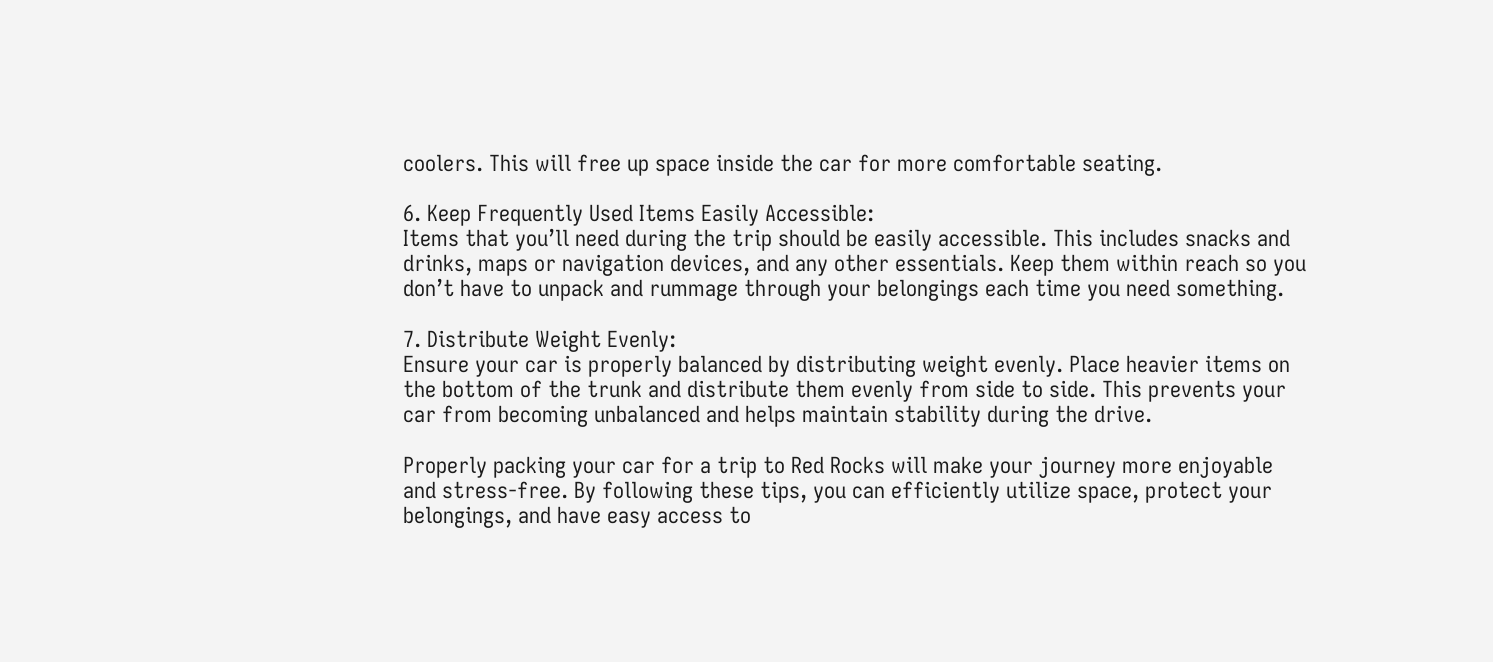coolers. This will free up space inside the car for more comfortable seating.

6. Keep Frequently Used Items Easily Accessible:
Items that you’ll need during the trip should be easily accessible. This includes snacks and drinks, maps or navigation devices, and any other essentials. Keep them within reach so you don’t have to unpack and rummage through your belongings each time you need something.

7. Distribute Weight Evenly:
Ensure your car is properly balanced by distributing weight evenly. Place heavier items on the bottom of the trunk and distribute them evenly from side to side. This prevents your car from becoming unbalanced and helps maintain stability during the drive.

Properly packing your car for a trip to Red Rocks will make your journey more enjoyable and stress-free. By following these tips, you can efficiently utilize space, protect your belongings, and have easy access to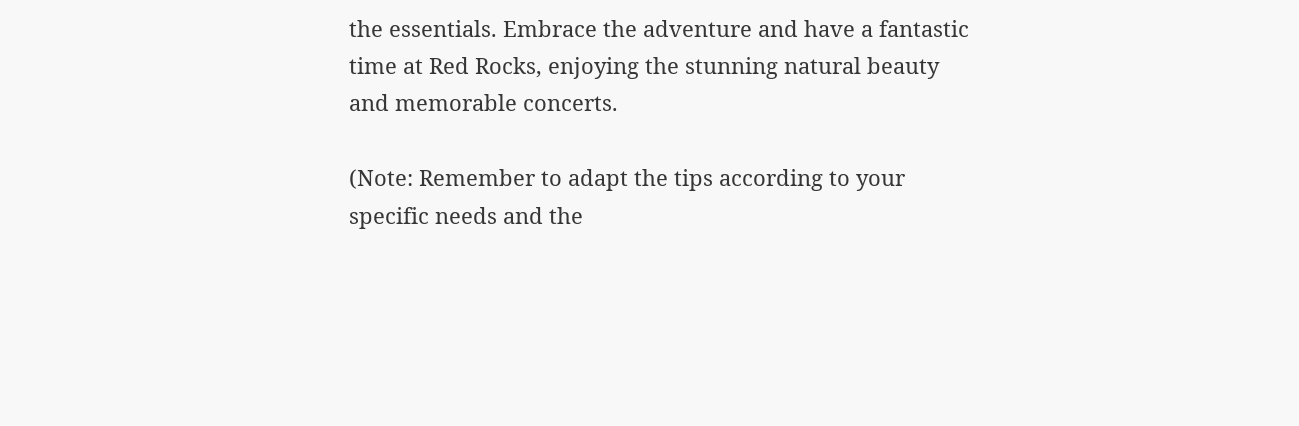the essentials. Embrace the adventure and have a fantastic time at Red Rocks, enjoying the stunning natural beauty and memorable concerts.

(Note: Remember to adapt the tips according to your specific needs and the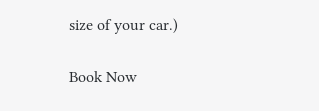size of your car.)

Book Now